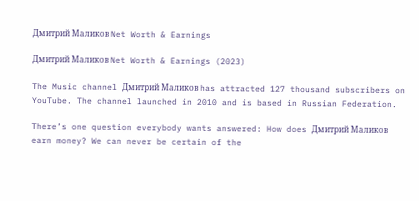Дмитрий Маликов Net Worth & Earnings

Дмитрий Маликов Net Worth & Earnings (2023)

The Music channel Дмитрий Маликов has attracted 127 thousand subscribers on YouTube. The channel launched in 2010 and is based in Russian Federation.

There’s one question everybody wants answered: How does Дмитрий Маликов earn money? We can never be certain of the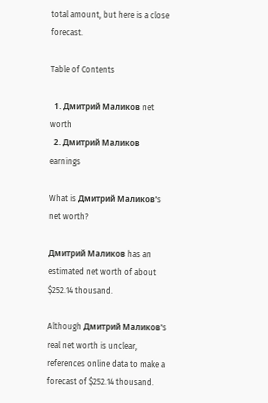total amount, but here is a close forecast.

Table of Contents

  1. Дмитрий Маликов net worth
  2. Дмитрий Маликов earnings

What is Дмитрий Маликов's net worth?

Дмитрий Маликов has an estimated net worth of about $252.14 thousand.

Although Дмитрий Маликов's real net worth is unclear, references online data to make a forecast of $252.14 thousand.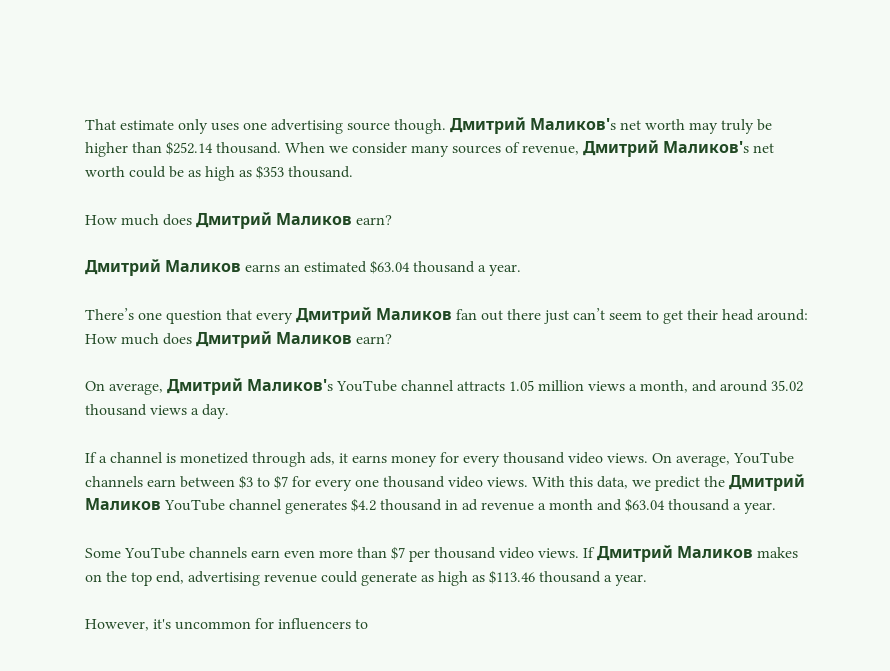That estimate only uses one advertising source though. Дмитрий Маликов's net worth may truly be higher than $252.14 thousand. When we consider many sources of revenue, Дмитрий Маликов's net worth could be as high as $353 thousand.

How much does Дмитрий Маликов earn?

Дмитрий Маликов earns an estimated $63.04 thousand a year.

There’s one question that every Дмитрий Маликов fan out there just can’t seem to get their head around: How much does Дмитрий Маликов earn?

On average, Дмитрий Маликов's YouTube channel attracts 1.05 million views a month, and around 35.02 thousand views a day.

If a channel is monetized through ads, it earns money for every thousand video views. On average, YouTube channels earn between $3 to $7 for every one thousand video views. With this data, we predict the Дмитрий Маликов YouTube channel generates $4.2 thousand in ad revenue a month and $63.04 thousand a year.

Some YouTube channels earn even more than $7 per thousand video views. If Дмитрий Маликов makes on the top end, advertising revenue could generate as high as $113.46 thousand a year.

However, it's uncommon for influencers to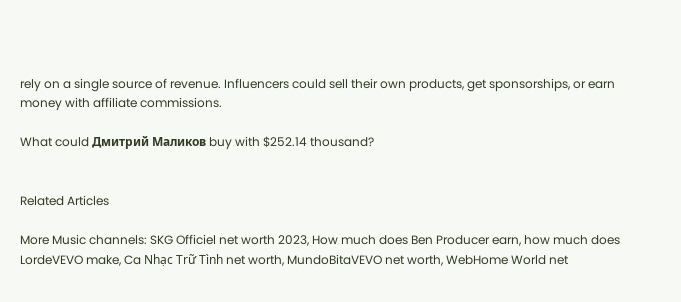rely on a single source of revenue. Influencers could sell their own products, get sponsorships, or earn money with affiliate commissions.

What could Дмитрий Маликов buy with $252.14 thousand?


Related Articles

More Music channels: SKG Officiel net worth 2023, How much does Ben Producer earn, how much does LordeVEVO make, Ca Nhạc Trữ Tình net worth, MundoBitaVEVO net worth, WebHome World net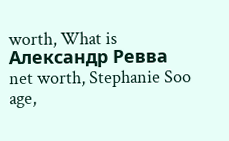worth, What is Александр Ревва net worth, Stephanie Soo age,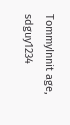TommyInnit age, sdguy1234